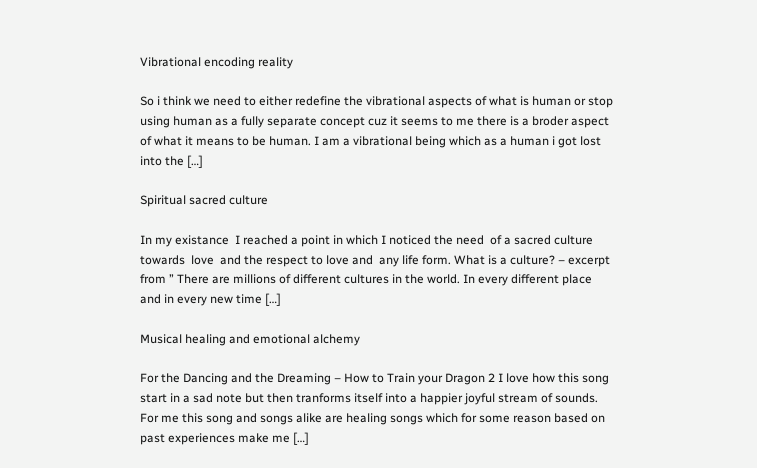Vibrational encoding reality

So i think we need to either redefine the vibrational aspects of what is human or stop using human as a fully separate concept cuz it seems to me there is a broder aspect of what it means to be human. I am a vibrational being which as a human i got lost into the […]

Spiritual sacred culture

In my existance  I reached a point in which I noticed the need  of a sacred culture towards  love  and the respect to love and  any life form. What is a culture? – excerpt from ” There are millions of different cultures in the world. In every different place and in every new time […]

Musical healing and emotional alchemy

For the Dancing and the Dreaming – How to Train your Dragon 2 I love how this song start in a sad note but then tranforms itself into a happier joyful stream of sounds. For me this song and songs alike are healing songs which for some reason based on past experiences make me […]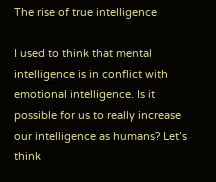The rise of true intelligence

I used to think that mental intelligence is in conflict with emotional intelligence. Is it possible for us to really increase our intelligence as humans? Let’s think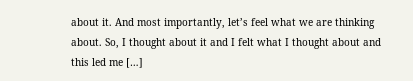about it. And most importantly, let’s feel what we are thinking about. So, I thought about it and I felt what I thought about and this led me […]